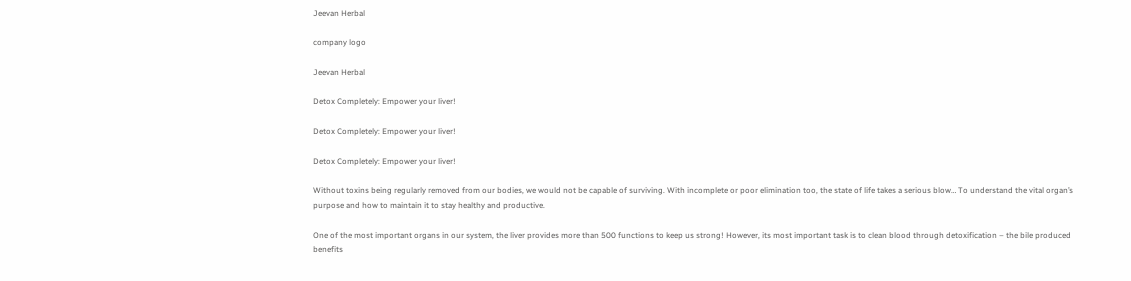Jeevan Herbal

company logo

Jeevan Herbal

Detox Completely: Empower your liver!

Detox Completely: Empower your liver!

Detox Completely: Empower your liver!

Without toxins being regularly removed from our bodies, we would not be capable of surviving. With incomplete or poor elimination too, the state of life takes a serious blow… To understand the vital organ’s purpose and how to maintain it to stay healthy and productive.

One of the most important organs in our system, the liver provides more than 500 functions to keep us strong! However, its most important task is to clean blood through detoxification – the bile produced benefits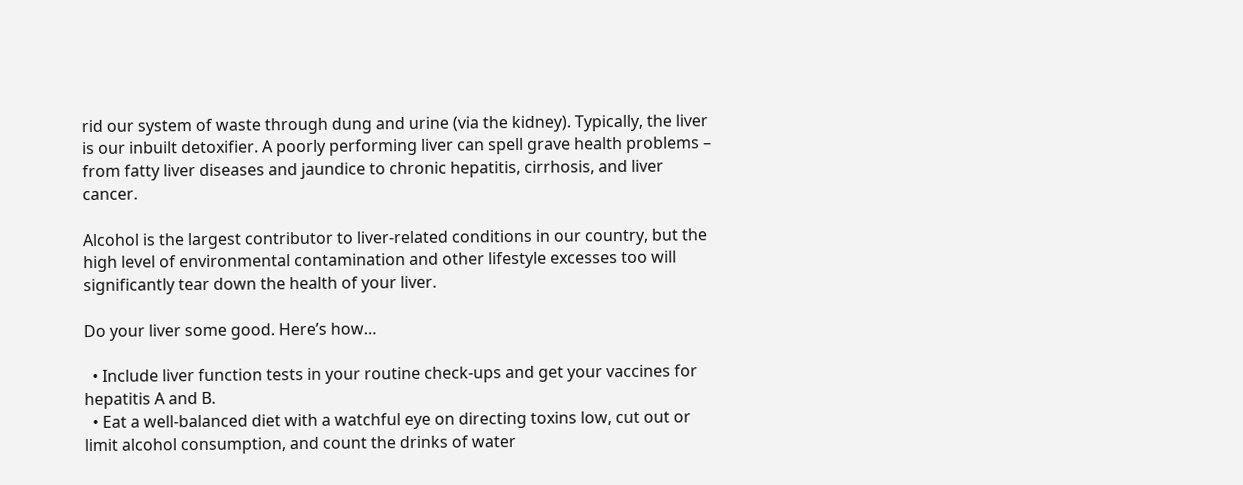rid our system of waste through dung and urine (via the kidney). Typically, the liver is our inbuilt detoxifier. A poorly performing liver can spell grave health problems – from fatty liver diseases and jaundice to chronic hepatitis, cirrhosis, and liver cancer.

Alcohol is the largest contributor to liver-related conditions in our country, but the high level of environmental contamination and other lifestyle excesses too will significantly tear down the health of your liver.

Do your liver some good. Here’s how…

  • Include liver function tests in your routine check-ups and get your vaccines for hepatitis A and B.
  • Eat a well-balanced diet with a watchful eye on directing toxins low, cut out or limit alcohol consumption, and count the drinks of water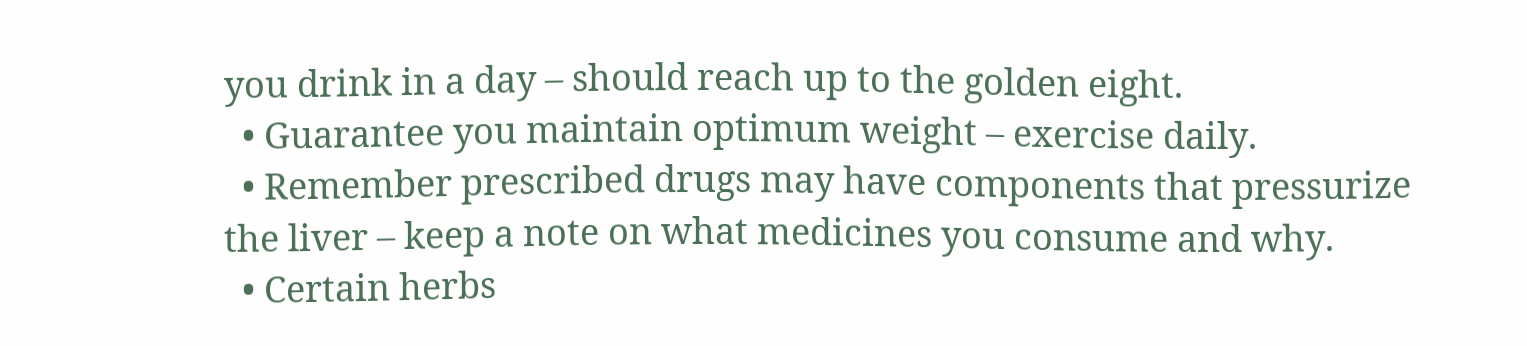you drink in a day – should reach up to the golden eight.
  • Guarantee you maintain optimum weight – exercise daily.
  • Remember prescribed drugs may have components that pressurize the liver – keep a note on what medicines you consume and why.
  • Certain herbs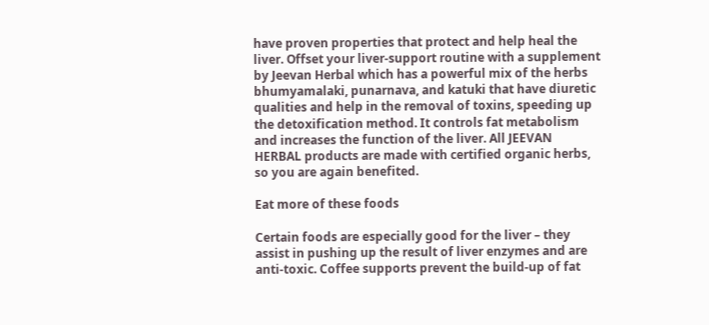have proven properties that protect and help heal the liver. Offset your liver-support routine with a supplement by Jeevan Herbal which has a powerful mix of the herbs bhumyamalaki, punarnava, and katuki that have diuretic qualities and help in the removal of toxins, speeding up the detoxification method. It controls fat metabolism and increases the function of the liver. All JEEVAN HERBAL products are made with certified organic herbs, so you are again benefited.

Eat more of these foods

Certain foods are especially good for the liver – they assist in pushing up the result of liver enzymes and are anti-toxic. Coffee supports prevent the build-up of fat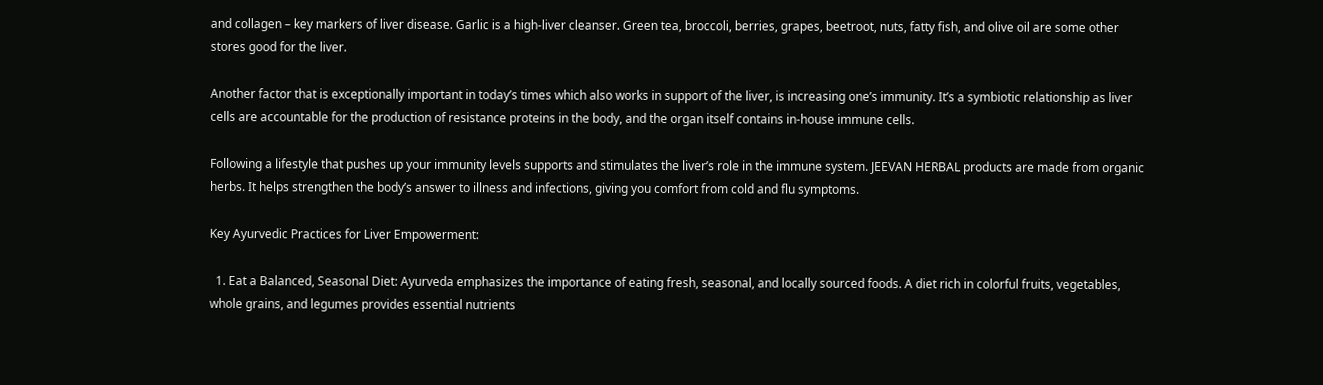and collagen – key markers of liver disease. Garlic is a high-liver cleanser. Green tea, broccoli, berries, grapes, beetroot, nuts, fatty fish, and olive oil are some other stores good for the liver.

Another factor that is exceptionally important in today’s times which also works in support of the liver, is increasing one’s immunity. It’s a symbiotic relationship as liver cells are accountable for the production of resistance proteins in the body, and the organ itself contains in-house immune cells.

Following a lifestyle that pushes up your immunity levels supports and stimulates the liver’s role in the immune system. JEEVAN HERBAL products are made from organic herbs. It helps strengthen the body’s answer to illness and infections, giving you comfort from cold and flu symptoms.

Key Ayurvedic Practices for Liver Empowerment:

  1. Eat a Balanced, Seasonal Diet: Ayurveda emphasizes the importance of eating fresh, seasonal, and locally sourced foods. A diet rich in colorful fruits, vegetables, whole grains, and legumes provides essential nutrients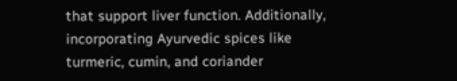that support liver function. Additionally, incorporating Ayurvedic spices like turmeric, cumin, and coriander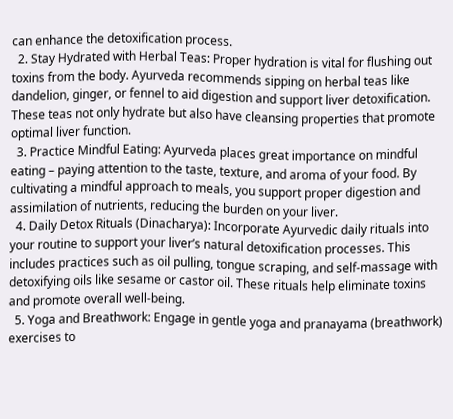can enhance the detoxification process.
  2. Stay Hydrated with Herbal Teas: Proper hydration is vital for flushing out toxins from the body. Ayurveda recommends sipping on herbal teas like dandelion, ginger, or fennel to aid digestion and support liver detoxification. These teas not only hydrate but also have cleansing properties that promote optimal liver function.
  3. Practice Mindful Eating: Ayurveda places great importance on mindful eating – paying attention to the taste, texture, and aroma of your food. By cultivating a mindful approach to meals, you support proper digestion and assimilation of nutrients, reducing the burden on your liver.
  4. Daily Detox Rituals (Dinacharya): Incorporate Ayurvedic daily rituals into your routine to support your liver’s natural detoxification processes. This includes practices such as oil pulling, tongue scraping, and self-massage with detoxifying oils like sesame or castor oil. These rituals help eliminate toxins and promote overall well-being.
  5. Yoga and Breathwork: Engage in gentle yoga and pranayama (breathwork) exercises to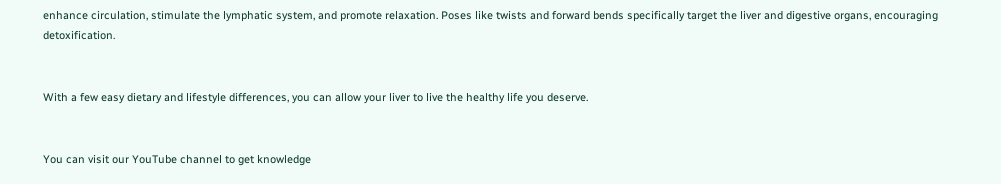enhance circulation, stimulate the lymphatic system, and promote relaxation. Poses like twists and forward bends specifically target the liver and digestive organs, encouraging detoxification.


With a few easy dietary and lifestyle differences, you can allow your liver to live the healthy life you deserve.


You can visit our YouTube channel to get knowledge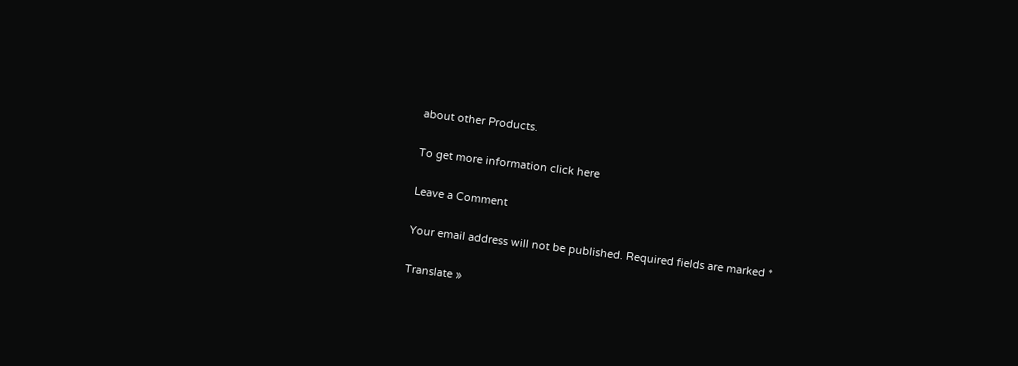about other Products.

To get more information click here

Leave a Comment

Your email address will not be published. Required fields are marked *

Translate »